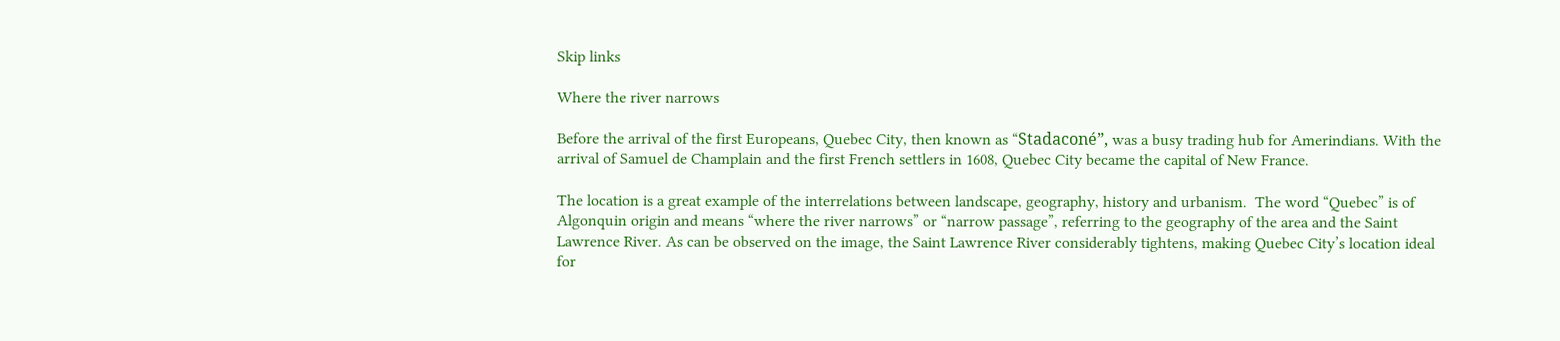Skip links

Where the river narrows

Before the arrival of the first Europeans, Quebec City, then known as “Stadaconé”, was a busy trading hub for Amerindians. With the arrival of Samuel de Champlain and the first French settlers in 1608, Quebec City became the capital of New France.

The location is a great example of the interrelations between landscape, geography, history and urbanism.  The word “Quebec” is of Algonquin origin and means “where the river narrows” or “narrow passage”, referring to the geography of the area and the Saint Lawrence River. As can be observed on the image, the Saint Lawrence River considerably tightens, making Quebec City’s location ideal for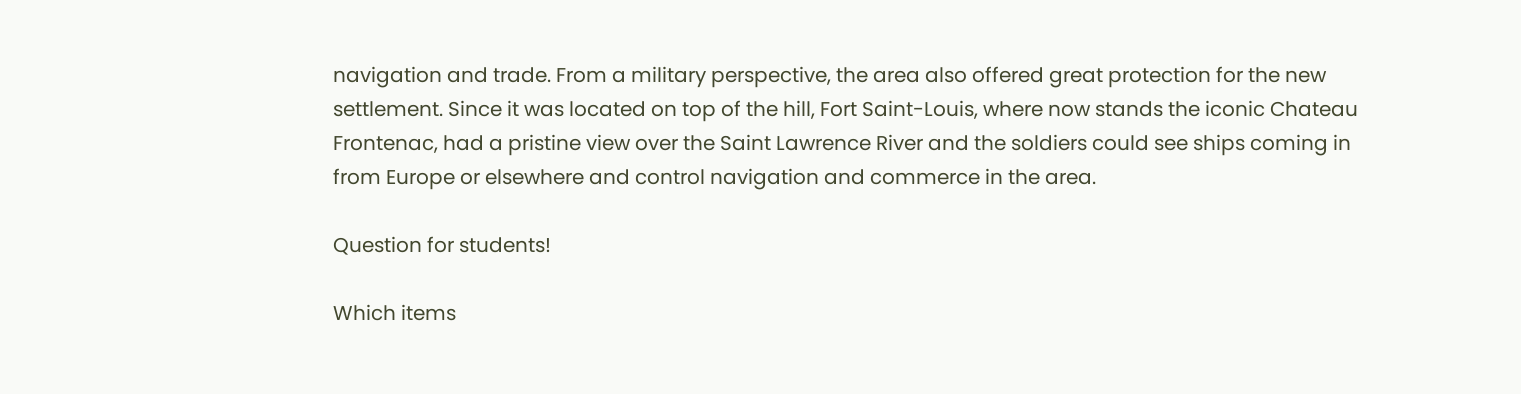navigation and trade. From a military perspective, the area also offered great protection for the new settlement. Since it was located on top of the hill, Fort Saint-Louis, where now stands the iconic Chateau Frontenac, had a pristine view over the Saint Lawrence River and the soldiers could see ships coming in from Europe or elsewhere and control navigation and commerce in the area.

Question for students!

Which items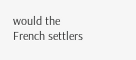would the French settlers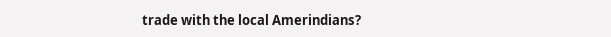trade with the local Amerindians?